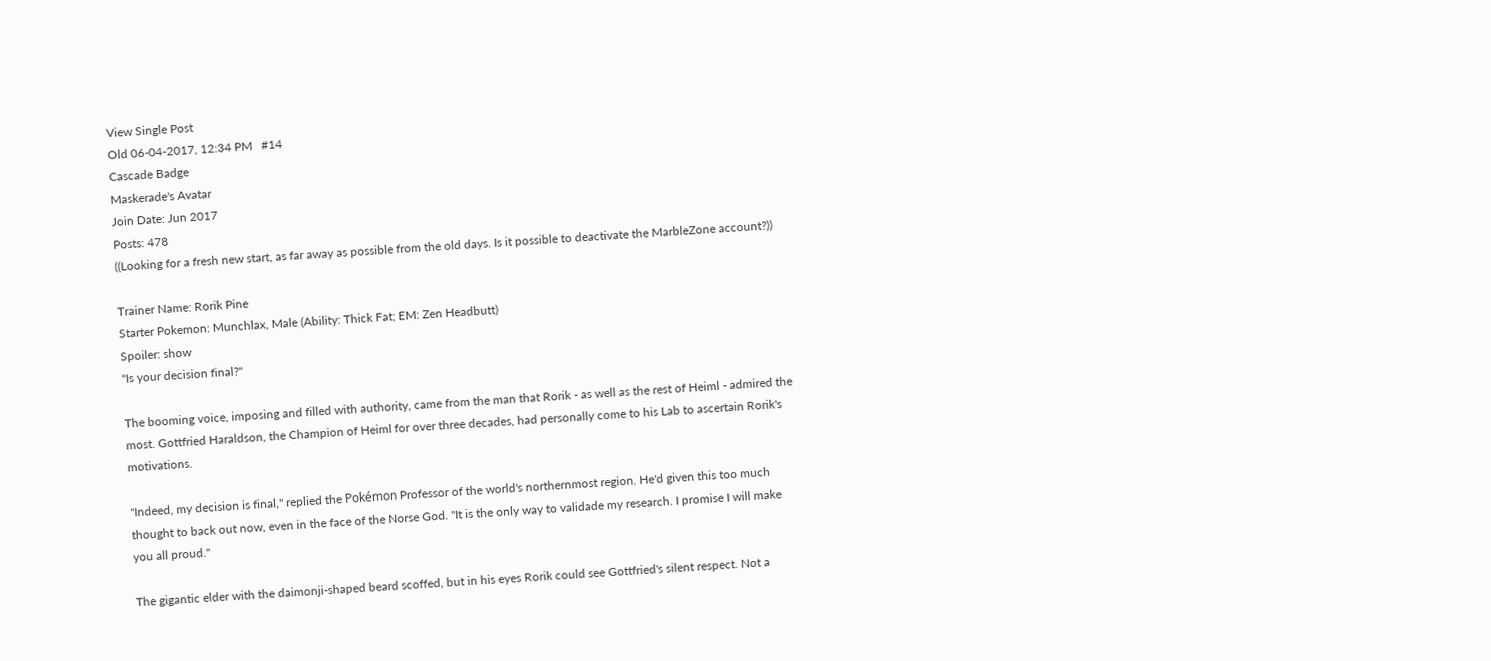View Single Post
Old 06-04-2017, 12:34 PM   #14
Cascade Badge
Maskerade's Avatar
Join Date: Jun 2017
Posts: 478
((Looking for a fresh new start, as far away as possible from the old days. Is it possible to deactivate the MarbleZone account?))

Trainer Name: Rorik Pine
Starter Pokemon: Munchlax, Male (Ability: Thick Fat; EM: Zen Headbutt)
Spoiler: show
"Is your decision final?"

The booming voice, imposing and filled with authority, came from the man that Rorik - as well as the rest of Heiml - admired the most. Gottfried Haraldson, the Champion of Heiml for over three decades, had personally come to his Lab to ascertain Rorik's motivations.

"Indeed, my decision is final," replied the Pokémon Professor of the world's northernmost region. He'd given this too much thought to back out now, even in the face of the Norse God. "It is the only way to validade my research. I promise I will make you all proud."

The gigantic elder with the daimonji-shaped beard scoffed, but in his eyes Rorik could see Gottfried's silent respect. Not a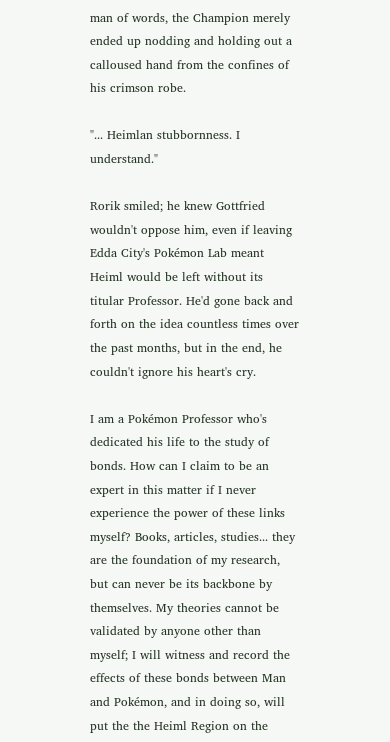man of words, the Champion merely ended up nodding and holding out a calloused hand from the confines of his crimson robe.

"... Heimlan stubbornness. I understand."

Rorik smiled; he knew Gottfried wouldn't oppose him, even if leaving Edda City's Pokémon Lab meant Heiml would be left without its titular Professor. He'd gone back and forth on the idea countless times over the past months, but in the end, he couldn't ignore his heart's cry.

I am a Pokémon Professor who's dedicated his life to the study of bonds. How can I claim to be an expert in this matter if I never experience the power of these links myself? Books, articles, studies... they are the foundation of my research, but can never be its backbone by themselves. My theories cannot be validated by anyone other than myself; I will witness and record the effects of these bonds between Man and Pokémon, and in doing so, will put the the Heiml Region on the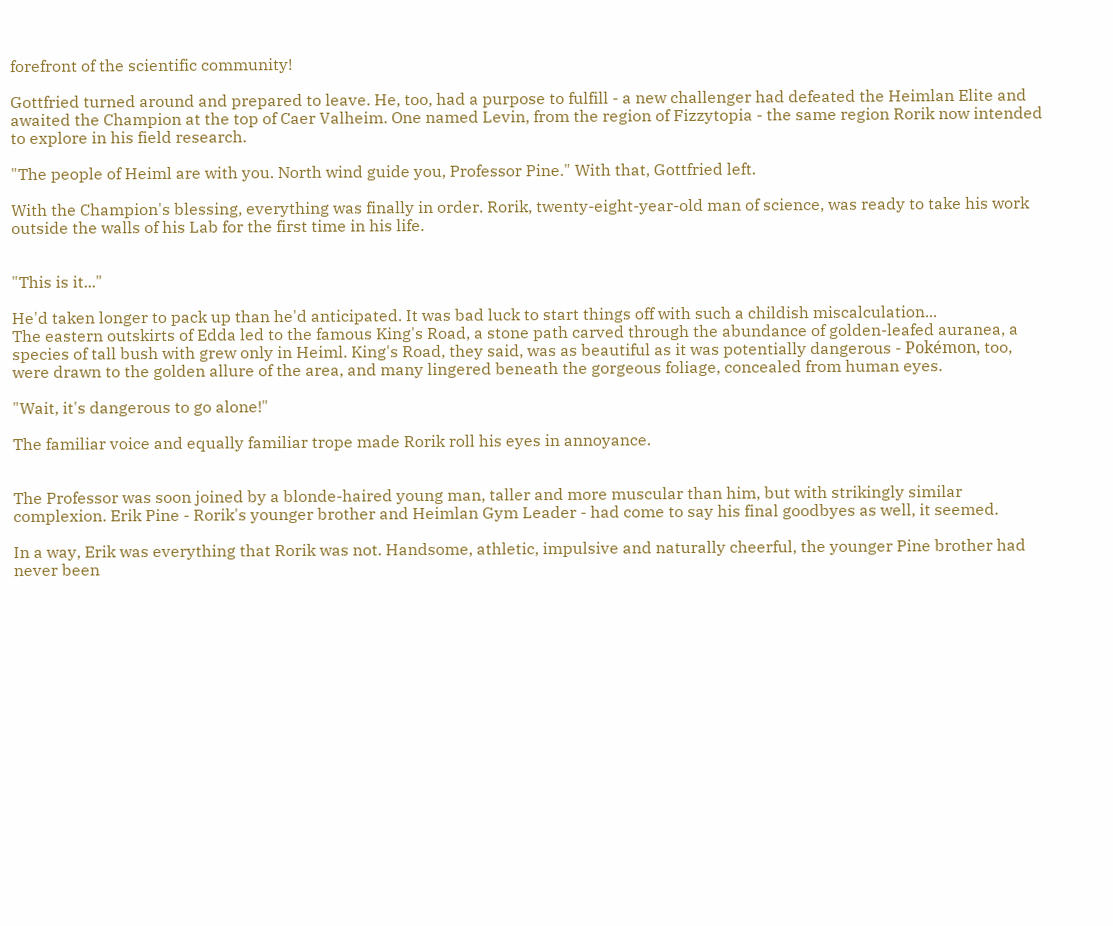forefront of the scientific community!

Gottfried turned around and prepared to leave. He, too, had a purpose to fulfill - a new challenger had defeated the Heimlan Elite and awaited the Champion at the top of Caer Valheim. One named Levin, from the region of Fizzytopia - the same region Rorik now intended to explore in his field research.

"The people of Heiml are with you. North wind guide you, Professor Pine." With that, Gottfried left.

With the Champion's blessing, everything was finally in order. Rorik, twenty-eight-year-old man of science, was ready to take his work outside the walls of his Lab for the first time in his life.


"This is it..."

He'd taken longer to pack up than he'd anticipated. It was bad luck to start things off with such a childish miscalculation...
The eastern outskirts of Edda led to the famous King's Road, a stone path carved through the abundance of golden-leafed auranea, a species of tall bush with grew only in Heiml. King's Road, they said, was as beautiful as it was potentially dangerous - Pokémon, too, were drawn to the golden allure of the area, and many lingered beneath the gorgeous foliage, concealed from human eyes.

"Wait, it's dangerous to go alone!"

The familiar voice and equally familiar trope made Rorik roll his eyes in annoyance.


The Professor was soon joined by a blonde-haired young man, taller and more muscular than him, but with strikingly similar complexion. Erik Pine - Rorik's younger brother and Heimlan Gym Leader - had come to say his final goodbyes as well, it seemed.

In a way, Erik was everything that Rorik was not. Handsome, athletic, impulsive and naturally cheerful, the younger Pine brother had never been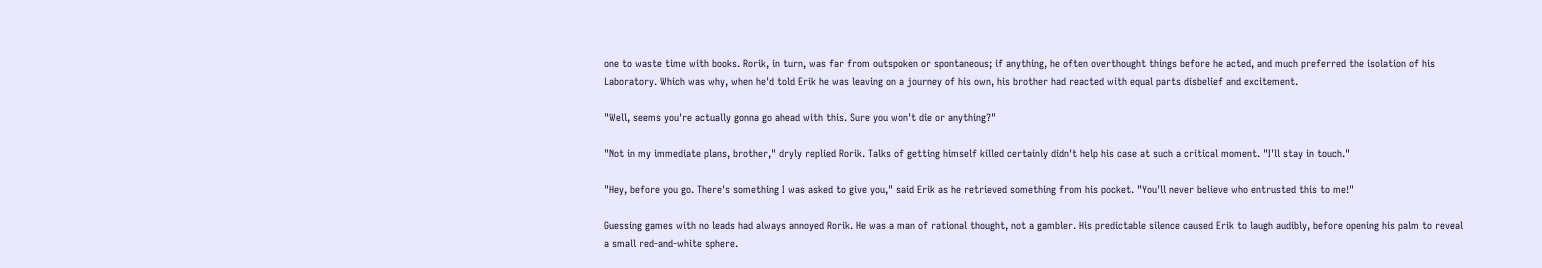one to waste time with books. Rorik, in turn, was far from outspoken or spontaneous; if anything, he often overthought things before he acted, and much preferred the isolation of his Laboratory. Which was why, when he'd told Erik he was leaving on a journey of his own, his brother had reacted with equal parts disbelief and excitement.

"Well, seems you're actually gonna go ahead with this. Sure you won't die or anything?"

"Not in my immediate plans, brother," dryly replied Rorik. Talks of getting himself killed certainly didn't help his case at such a critical moment. "I'll stay in touch."

"Hey, before you go. There's something I was asked to give you," said Erik as he retrieved something from his pocket. "You'll never believe who entrusted this to me!"

Guessing games with no leads had always annoyed Rorik. He was a man of rational thought, not a gambler. His predictable silence caused Erik to laugh audibly, before opening his palm to reveal a small red-and-white sphere.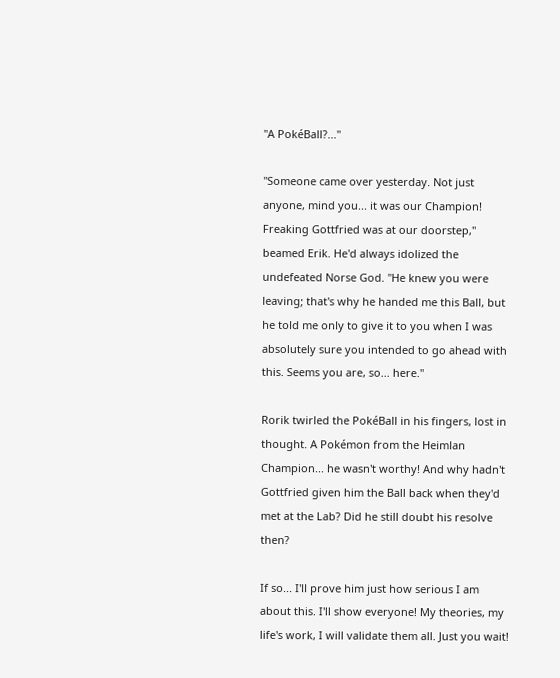"A PokéBall?..."

"Someone came over yesterday. Not just anyone, mind you... it was our Champion! Freaking Gottfried was at our doorstep," beamed Erik. He'd always idolized the undefeated Norse God. "He knew you were leaving; that's why he handed me this Ball, but he told me only to give it to you when I was absolutely sure you intended to go ahead with this. Seems you are, so... here."

Rorik twirled the PokéBall in his fingers, lost in thought. A Pokémon from the Heimlan Champion... he wasn't worthy! And why hadn't Gottfried given him the Ball back when they'd met at the Lab? Did he still doubt his resolve then?

If so... I'll prove him just how serious I am about this. I'll show everyone! My theories, my life's work, I will validate them all. Just you wait!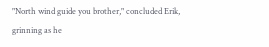"North wind guide you brother," concluded Erik, grinning as he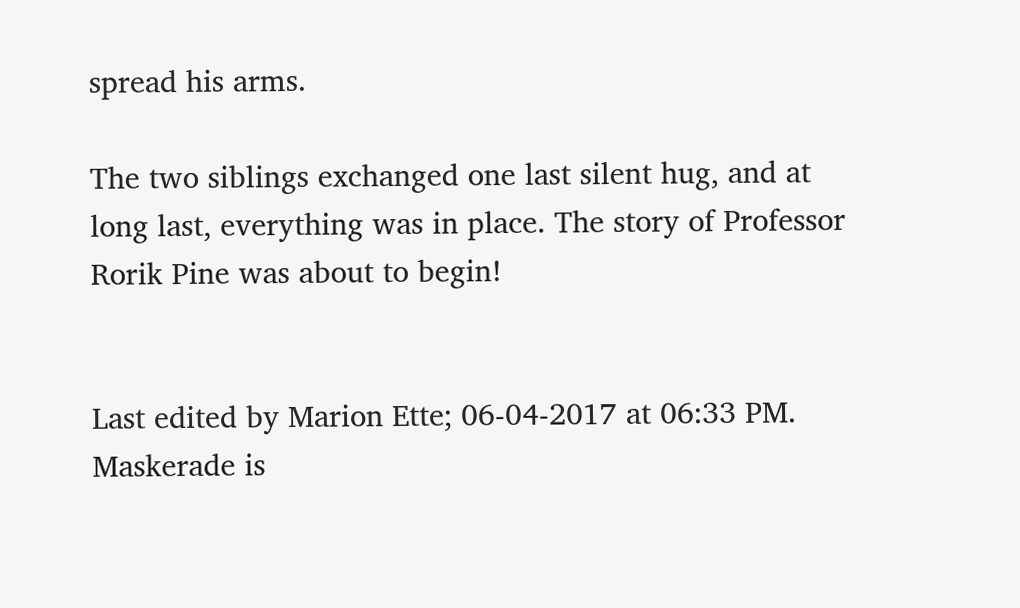spread his arms.

The two siblings exchanged one last silent hug, and at long last, everything was in place. The story of Professor Rorik Pine was about to begin!


Last edited by Marion Ette; 06-04-2017 at 06:33 PM.
Maskerade is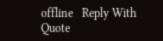offline   Reply With Quote